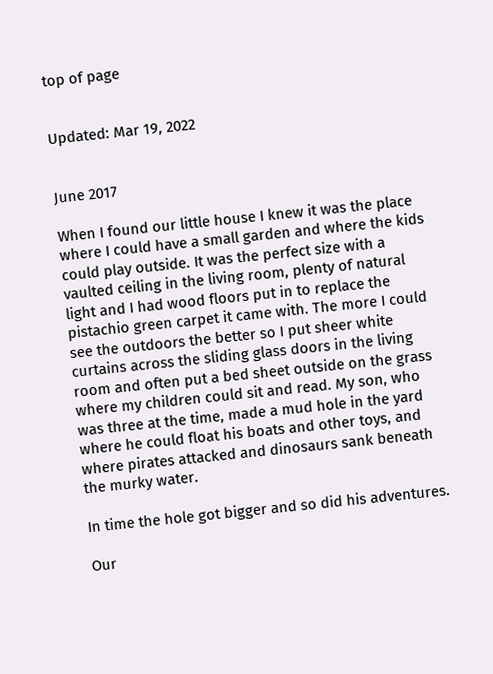top of page


Updated: Mar 19, 2022


June 2017

When I found our little house I knew it was the place where I could have a small garden and where the kids could play outside. It was the perfect size with a vaulted ceiling in the living room, plenty of natural light and I had wood floors put in to replace the pistachio green carpet it came with. The more I could see the outdoors the better so I put sheer white curtains across the sliding glass doors in the living room and often put a bed sheet outside on the grass where my children could sit and read. My son, who was three at the time, made a mud hole in the yard where he could float his boats and other toys, and where pirates attacked and dinosaurs sank beneath the murky water.

In time the hole got bigger and so did his adventures.

Our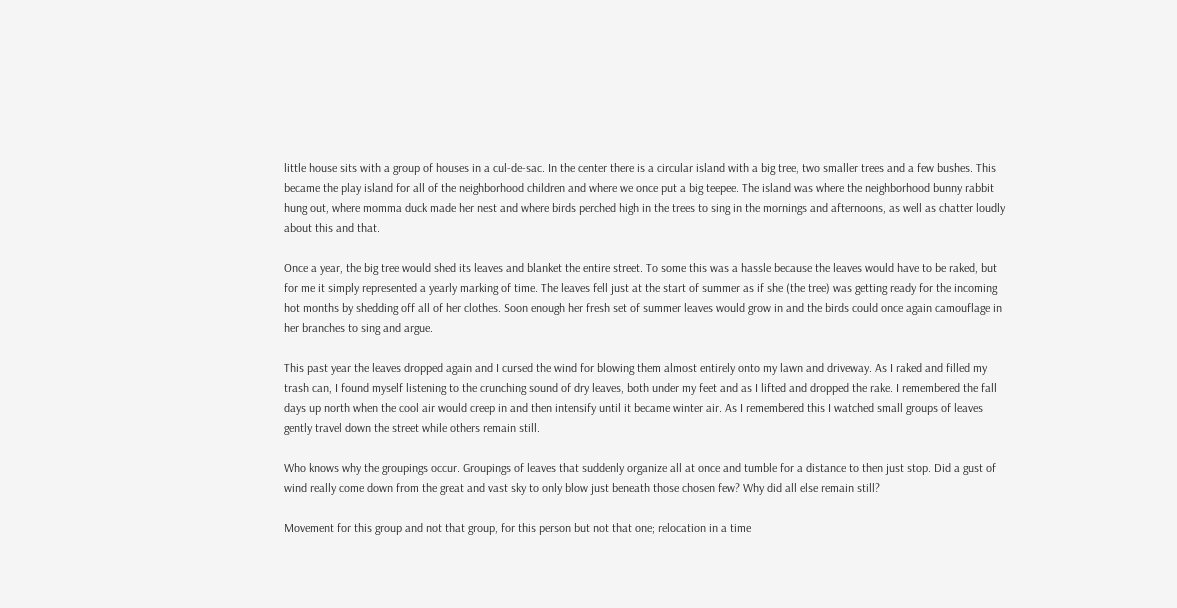little house sits with a group of houses in a cul-de-sac. In the center there is a circular island with a big tree, two smaller trees and a few bushes. This became the play island for all of the neighborhood children and where we once put a big teepee. The island was where the neighborhood bunny rabbit hung out, where momma duck made her nest and where birds perched high in the trees to sing in the mornings and afternoons, as well as chatter loudly about this and that.

Once a year, the big tree would shed its leaves and blanket the entire street. To some this was a hassle because the leaves would have to be raked, but for me it simply represented a yearly marking of time. The leaves fell just at the start of summer as if she (the tree) was getting ready for the incoming hot months by shedding off all of her clothes. Soon enough her fresh set of summer leaves would grow in and the birds could once again camouflage in her branches to sing and argue.

This past year the leaves dropped again and I cursed the wind for blowing them almost entirely onto my lawn and driveway. As I raked and filled my trash can, I found myself listening to the crunching sound of dry leaves, both under my feet and as I lifted and dropped the rake. I remembered the fall days up north when the cool air would creep in and then intensify until it became winter air. As I remembered this I watched small groups of leaves gently travel down the street while others remain still.

Who knows why the groupings occur. Groupings of leaves that suddenly organize all at once and tumble for a distance to then just stop. Did a gust of wind really come down from the great and vast sky to only blow just beneath those chosen few? Why did all else remain still?

Movement for this group and not that group, for this person but not that one; relocation in a time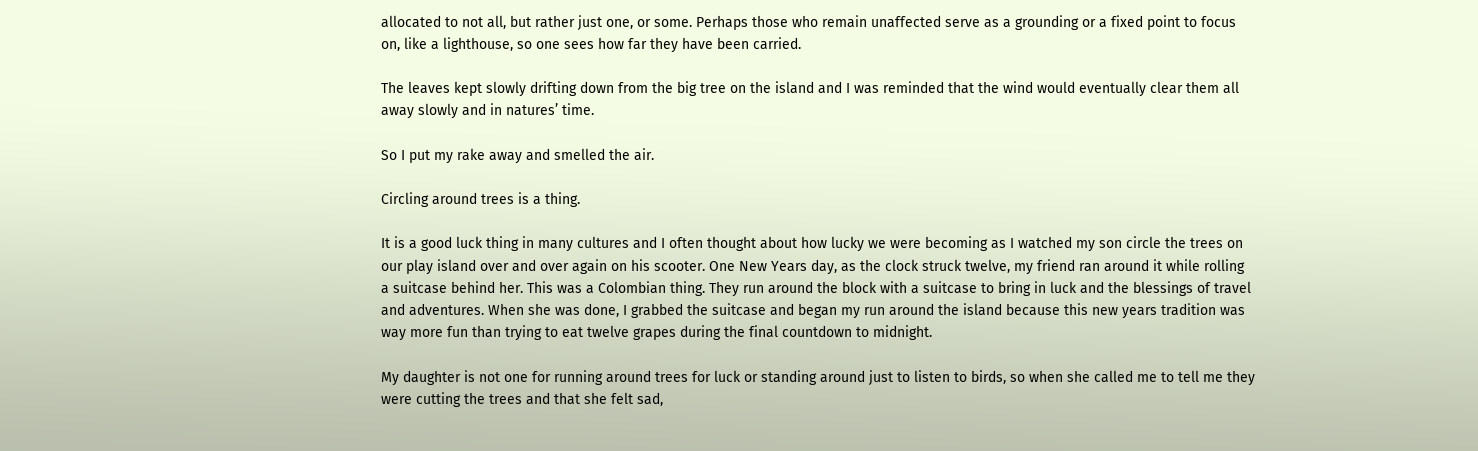allocated to not all, but rather just one, or some. Perhaps those who remain unaffected serve as a grounding or a fixed point to focus on, like a lighthouse, so one sees how far they have been carried.

The leaves kept slowly drifting down from the big tree on the island and I was reminded that the wind would eventually clear them all away slowly and in natures’ time.

So I put my rake away and smelled the air.

Circling around trees is a thing.

It is a good luck thing in many cultures and I often thought about how lucky we were becoming as I watched my son circle the trees on our play island over and over again on his scooter. One New Years day, as the clock struck twelve, my friend ran around it while rolling a suitcase behind her. This was a Colombian thing. They run around the block with a suitcase to bring in luck and the blessings of travel and adventures. When she was done, I grabbed the suitcase and began my run around the island because this new years tradition was way more fun than trying to eat twelve grapes during the final countdown to midnight.

My daughter is not one for running around trees for luck or standing around just to listen to birds, so when she called me to tell me they were cutting the trees and that she felt sad,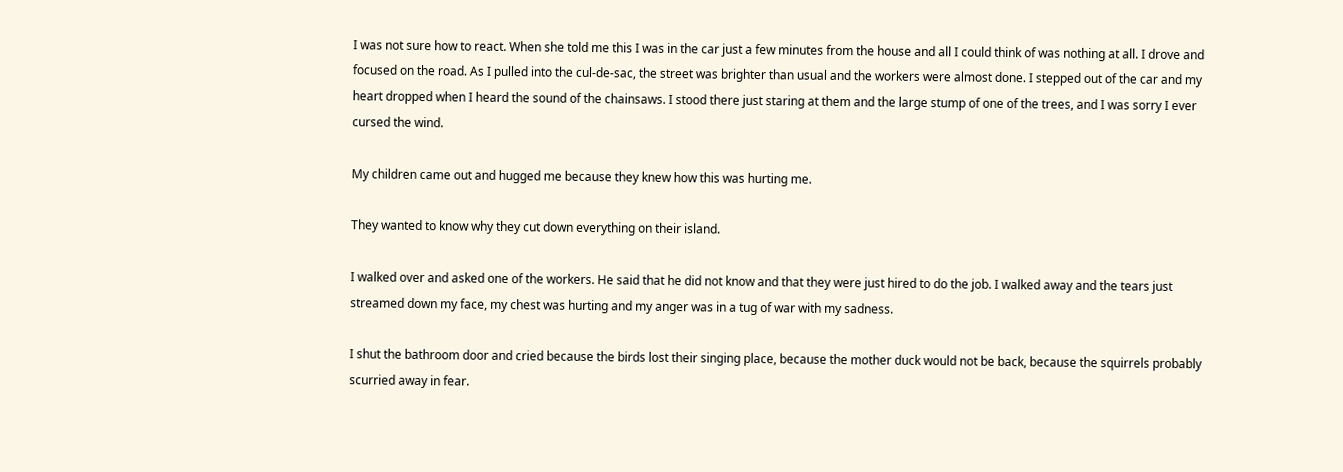I was not sure how to react. When she told me this I was in the car just a few minutes from the house and all I could think of was nothing at all. I drove and focused on the road. As I pulled into the cul-de-sac, the street was brighter than usual and the workers were almost done. I stepped out of the car and my heart dropped when I heard the sound of the chainsaws. I stood there just staring at them and the large stump of one of the trees, and I was sorry I ever cursed the wind.

My children came out and hugged me because they knew how this was hurting me.

They wanted to know why they cut down everything on their island.

I walked over and asked one of the workers. He said that he did not know and that they were just hired to do the job. I walked away and the tears just streamed down my face, my chest was hurting and my anger was in a tug of war with my sadness.

I shut the bathroom door and cried because the birds lost their singing place, because the mother duck would not be back, because the squirrels probably scurried away in fear.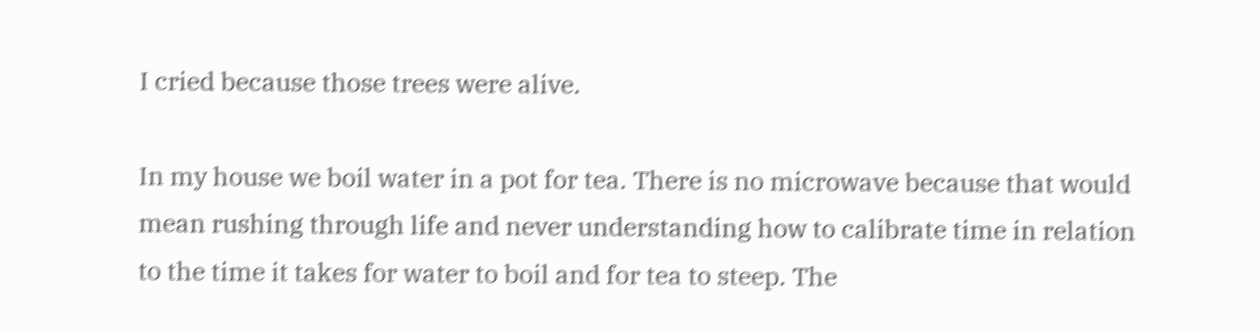I cried because those trees were alive.

In my house we boil water in a pot for tea. There is no microwave because that would mean rushing through life and never understanding how to calibrate time in relation to the time it takes for water to boil and for tea to steep. The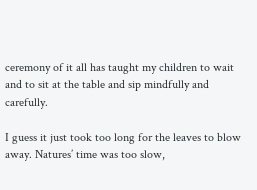ceremony of it all has taught my children to wait and to sit at the table and sip mindfully and carefully.

I guess it just took too long for the leaves to blow away. Natures’ time was too slow,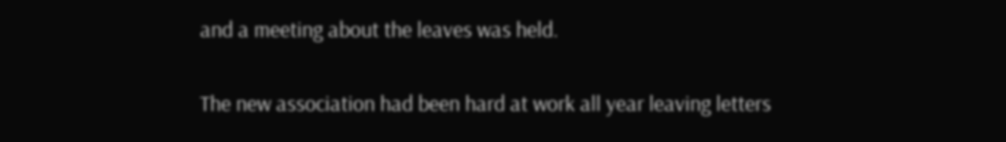and a meeting about the leaves was held.

The new association had been hard at work all year leaving letters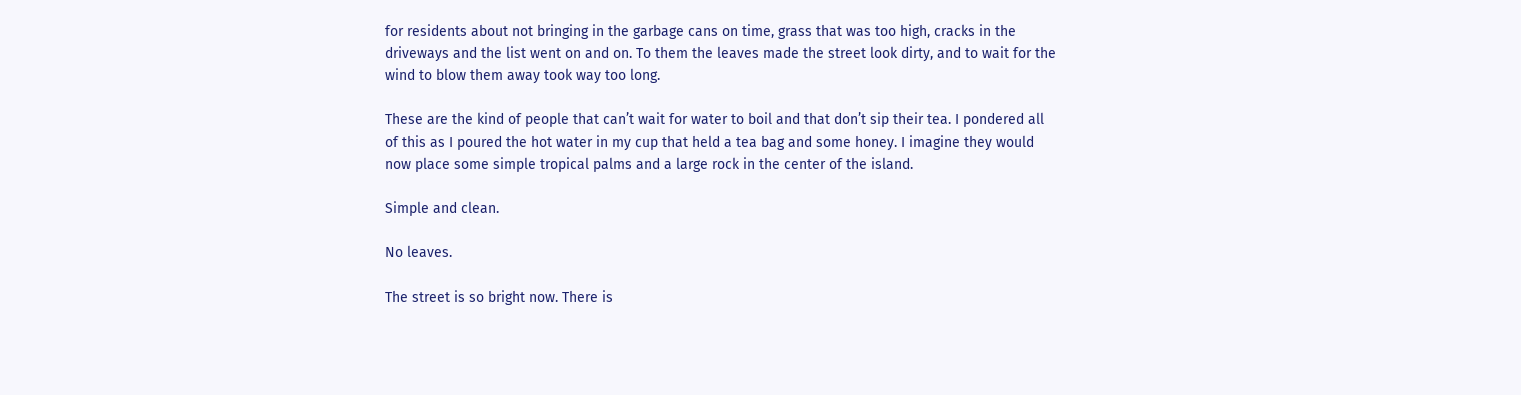for residents about not bringing in the garbage cans on time, grass that was too high, cracks in the driveways and the list went on and on. To them the leaves made the street look dirty, and to wait for the wind to blow them away took way too long.

These are the kind of people that can’t wait for water to boil and that don’t sip their tea. I pondered all of this as I poured the hot water in my cup that held a tea bag and some honey. I imagine they would now place some simple tropical palms and a large rock in the center of the island.

Simple and clean.

No leaves.

The street is so bright now. There is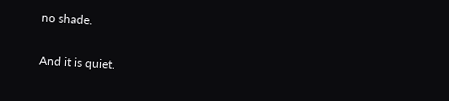no shade.

And it is quiet.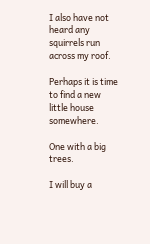I also have not heard any squirrels run across my roof.

Perhaps it is time to find a new little house somewhere.

One with a big trees.

I will buy a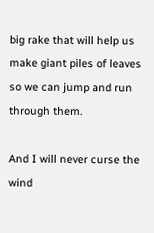big rake that will help us make giant piles of leaves so we can jump and run through them.

And I will never curse the wind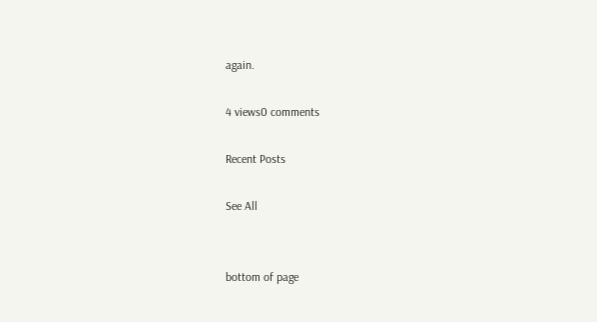again.

4 views0 comments

Recent Posts

See All


bottom of page